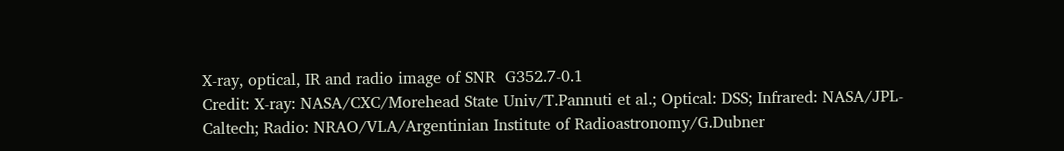X-ray, optical, IR and radio image of SNR  G352.7-0.1
Credit: X-ray: NASA/CXC/Morehead State Univ/T.Pannuti et al.; Optical: DSS; Infrared: NASA/JPL-Caltech; Radio: NRAO/VLA/Argentinian Institute of Radioastronomy/G.Dubner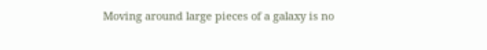Moving around large pieces of a galaxy is no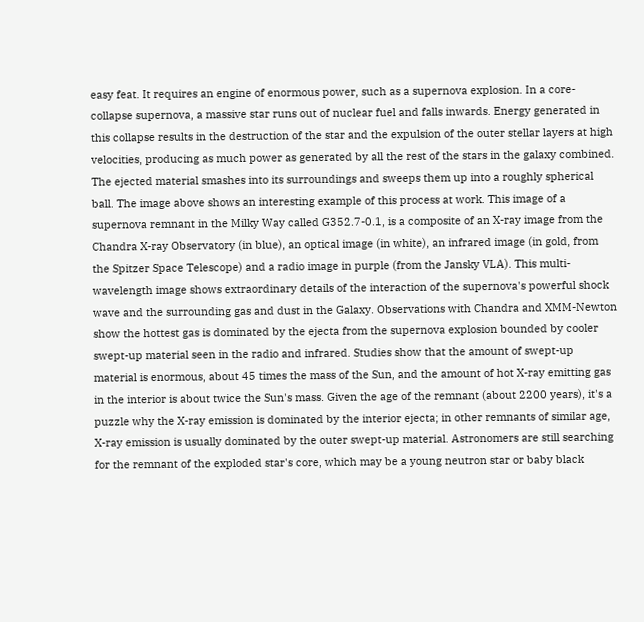easy feat. It requires an engine of enormous power, such as a supernova explosion. In a core-collapse supernova, a massive star runs out of nuclear fuel and falls inwards. Energy generated in this collapse results in the destruction of the star and the expulsion of the outer stellar layers at high velocities, producing as much power as generated by all the rest of the stars in the galaxy combined. The ejected material smashes into its surroundings and sweeps them up into a roughly spherical ball. The image above shows an interesting example of this process at work. This image of a supernova remnant in the Milky Way called G352.7-0.1, is a composite of an X-ray image from the Chandra X-ray Observatory (in blue), an optical image (in white), an infrared image (in gold, from the Spitzer Space Telescope) and a radio image in purple (from the Jansky VLA). This multi-wavelength image shows extraordinary details of the interaction of the supernova's powerful shock wave and the surrounding gas and dust in the Galaxy. Observations with Chandra and XMM-Newton show the hottest gas is dominated by the ejecta from the supernova explosion bounded by cooler swept-up material seen in the radio and infrared. Studies show that the amount of swept-up material is enormous, about 45 times the mass of the Sun, and the amount of hot X-ray emitting gas in the interior is about twice the Sun's mass. Given the age of the remnant (about 2200 years), it's a puzzle why the X-ray emission is dominated by the interior ejecta; in other remnants of similar age, X-ray emission is usually dominated by the outer swept-up material. Astronomers are still searching for the remnant of the exploded star's core, which may be a young neutron star or baby black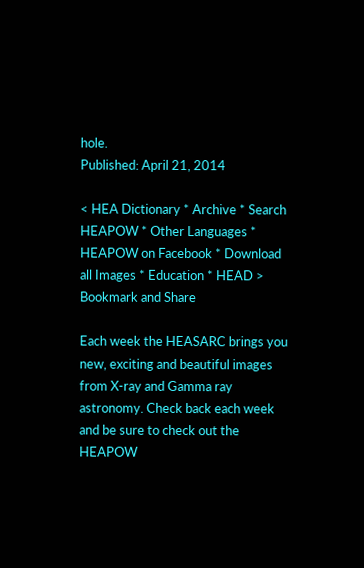hole.
Published: April 21, 2014

< HEA Dictionary * Archive * Search HEAPOW * Other Languages * HEAPOW on Facebook * Download all Images * Education * HEAD >
Bookmark and Share

Each week the HEASARC brings you new, exciting and beautiful images from X-ray and Gamma ray astronomy. Check back each week and be sure to check out the HEAPOW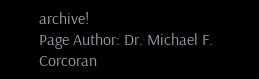archive!
Page Author: Dr. Michael F. Corcoran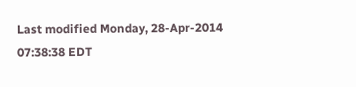Last modified Monday, 28-Apr-2014 07:38:38 EDT